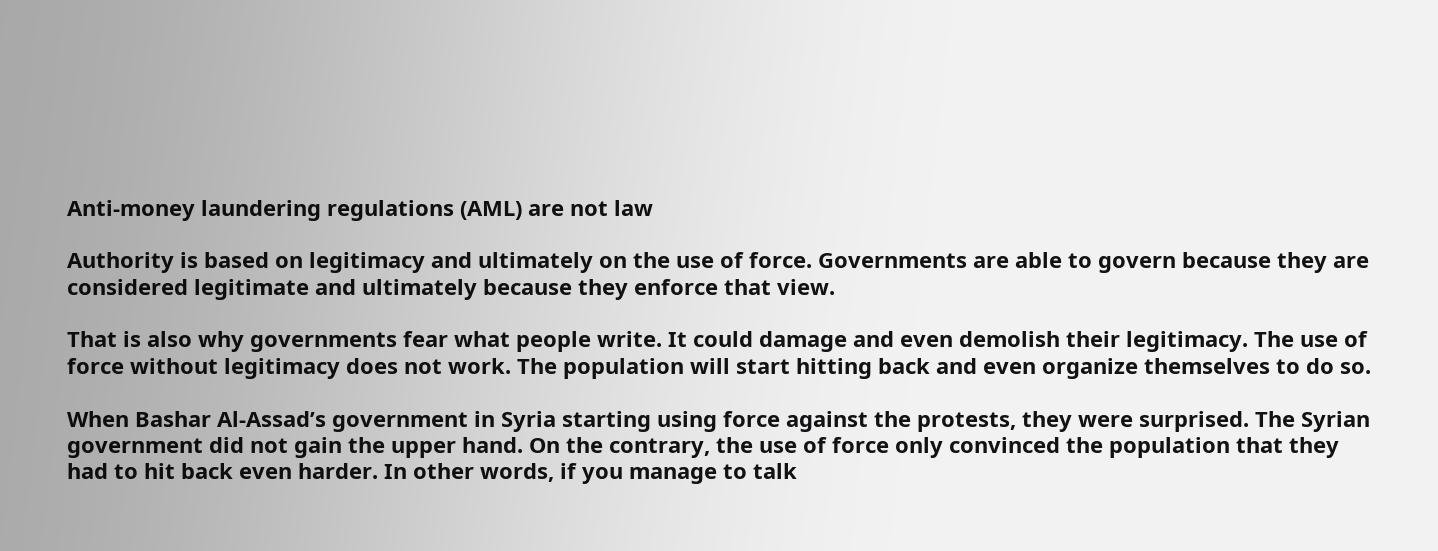Anti-money laundering regulations (AML) are not law

Authority is based on legitimacy and ultimately on the use of force. Governments are able to govern because they are considered legitimate and ultimately because they enforce that view.

That is also why governments fear what people write. It could damage and even demolish their legitimacy. The use of force without legitimacy does not work. The population will start hitting back and even organize themselves to do so.

When Bashar Al-Assad’s government in Syria starting using force against the protests, they were surprised. The Syrian government did not gain the upper hand. On the contrary, the use of force only convinced the population that they had to hit back even harder. In other words, if you manage to talk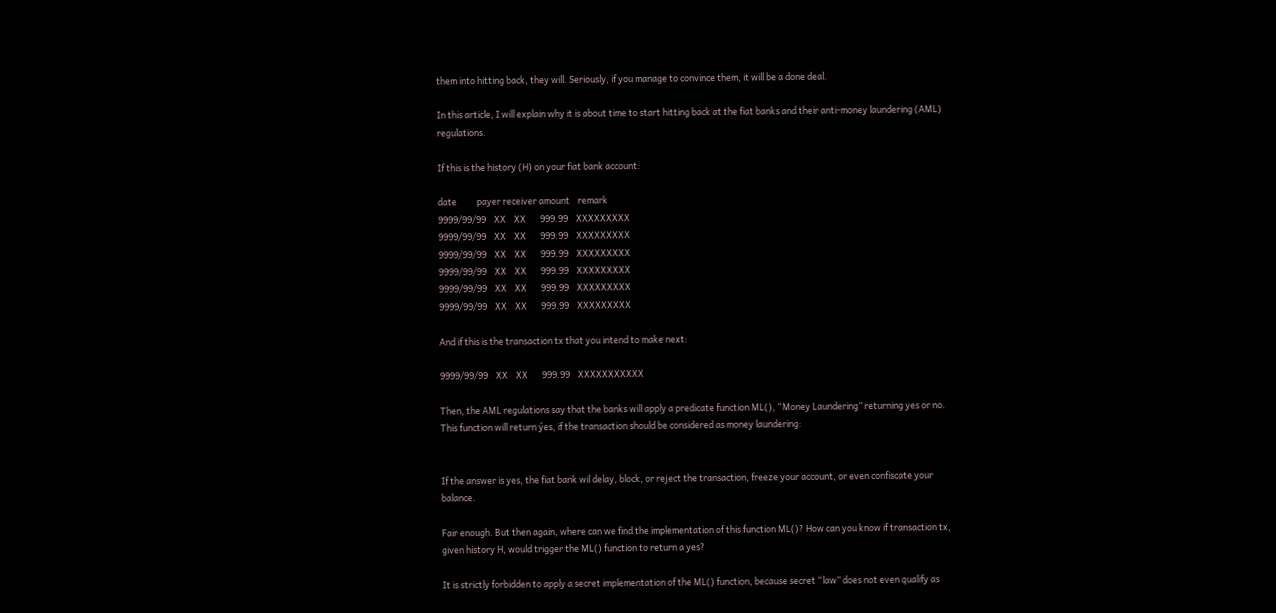them into hitting back, they will. Seriously, if you manage to convince them, it will be a done deal.

In this article, I will explain why it is about time to start hitting back at the fiat banks and their anti-money laundering (AML) regulations.

If this is the history (H) on your fiat bank account:

date          payer receiver amount    remark
9999/99/99    XX    XX       999.99    XXXXXXXXX
9999/99/99    XX    XX       999.99    XXXXXXXXX
9999/99/99    XX    XX       999.99    XXXXXXXXX
9999/99/99    XX    XX       999.99    XXXXXXXXX
9999/99/99    XX    XX       999.99    XXXXXXXXX
9999/99/99    XX    XX       999.99    XXXXXXXXX

And if this is the transaction tx that you intend to make next:

9999/99/99    XX    XX       999.99    XXXXXXXXXXX

Then, the AML regulations say that the banks will apply a predicate function ML(), “Money Laundering” returning yes or no. This function will return ýes, if the transaction should be considered as money laundering:


If the answer is yes, the fiat bank wil delay, block, or reject the transaction, freeze your account, or even confiscate your balance.

Fair enough. But then again, where can we find the implementation of this function ML()? How can you know if transaction tx, given history H, would trigger the ML() function to return a yes?

It is strictly forbidden to apply a secret implementation of the ML() function, because secret “law” does not even qualify as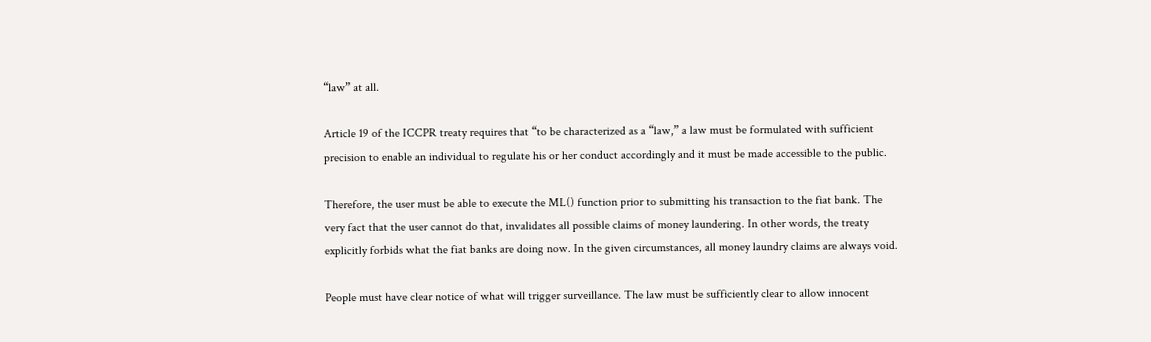“law” at all.

Article 19 of the ICCPR treaty requires that “to be characterized as a “law,” a law must be formulated with sufficient precision to enable an individual to regulate his or her conduct accordingly and it must be made accessible to the public.

Therefore, the user must be able to execute the ML() function prior to submitting his transaction to the fiat bank. The very fact that the user cannot do that, invalidates all possible claims of money laundering. In other words, the treaty explicitly forbids what the fiat banks are doing now. In the given circumstances, all money laundry claims are always void.

People must have clear notice of what will trigger surveillance. The law must be sufficiently clear to allow innocent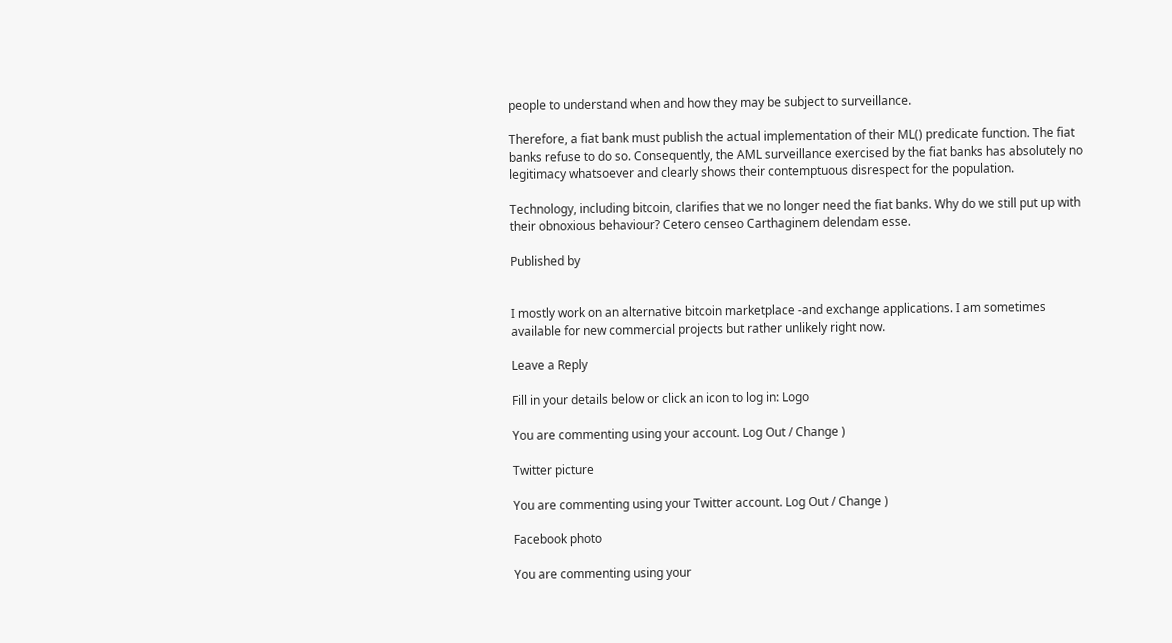people to understand when and how they may be subject to surveillance.

Therefore, a fiat bank must publish the actual implementation of their ML() predicate function. The fiat banks refuse to do so. Consequently, the AML surveillance exercised by the fiat banks has absolutely no legitimacy whatsoever and clearly shows their contemptuous disrespect for the population.

Technology, including bitcoin, clarifies that we no longer need the fiat banks. Why do we still put up with their obnoxious behaviour? Cetero censeo Carthaginem delendam esse.

Published by


I mostly work on an alternative bitcoin marketplace -and exchange applications. I am sometimes available for new commercial projects but rather unlikely right now.

Leave a Reply

Fill in your details below or click an icon to log in: Logo

You are commenting using your account. Log Out / Change )

Twitter picture

You are commenting using your Twitter account. Log Out / Change )

Facebook photo

You are commenting using your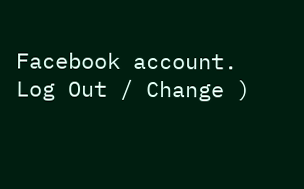Facebook account. Log Out / Change )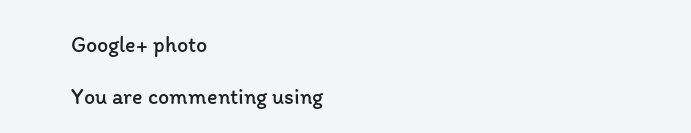Google+ photo

You are commenting using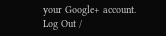your Google+ account. Log Out /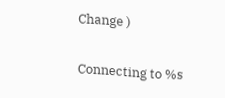Change )

Connecting to %s